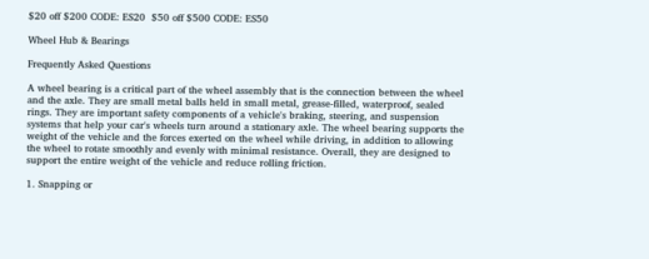$20 off $200 CODE: ES20  $50 off $500 CODE: ES50

Wheel Hub & Bearings

Frequently Asked Questions

A wheel bearing is a critical part of the wheel assembly that is the connection between the wheel and the axle. They are small metal balls held in small metal, grease-filled, waterproof, sealed rings. They are important safety components of a vehicle's braking, steering, and suspension systems that help your car's wheels turn around a stationary axle. The wheel bearing supports the weight of the vehicle and the forces exerted on the wheel while driving, in addition to allowing the wheel to rotate smoothly and evenly with minimal resistance. Overall, they are designed to support the entire weight of the vehicle and reduce rolling friction.

1. Snapping or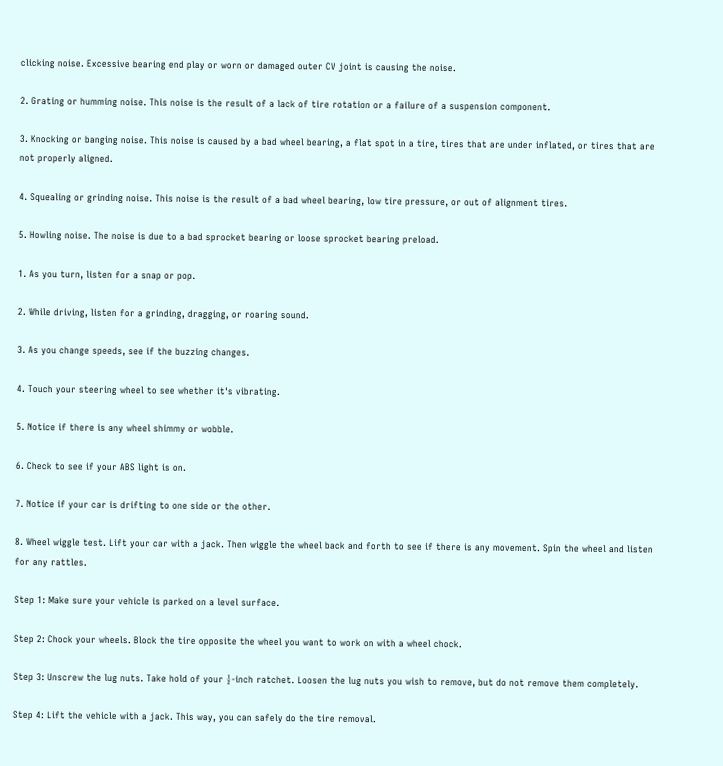clicking noise. Excessive bearing end play or worn or damaged outer CV joint is causing the noise.

2. Grating or humming noise. This noise is the result of a lack of tire rotation or a failure of a suspension component.

3. Knocking or banging noise. This noise is caused by a bad wheel bearing, a flat spot in a tire, tires that are under inflated, or tires that are not properly aligned.

4. Squealing or grinding noise. This noise is the result of a bad wheel bearing, low tire pressure, or out of alignment tires.

5. Howling noise. The noise is due to a bad sprocket bearing or loose sprocket bearing preload.

1. As you turn, listen for a snap or pop.

2. While driving, listen for a grinding, dragging, or roaring sound.

3. As you change speeds, see if the buzzing changes.

4. Touch your steering wheel to see whether it's vibrating.

5. Notice if there is any wheel shimmy or wobble.

6. Check to see if your ABS light is on.

7. Notice if your car is drifting to one side or the other.

8. Wheel wiggle test. Lift your car with a jack. Then wiggle the wheel back and forth to see if there is any movement. Spin the wheel and listen for any rattles.

Step 1: Make sure your vehicle is parked on a level surface.

Step 2: Chock your wheels. Block the tire opposite the wheel you want to work on with a wheel chock.

Step 3: Unscrew the lug nuts. Take hold of your ½-inch ratchet. Loosen the lug nuts you wish to remove, but do not remove them completely.

Step 4: Lift the vehicle with a jack. This way, you can safely do the tire removal.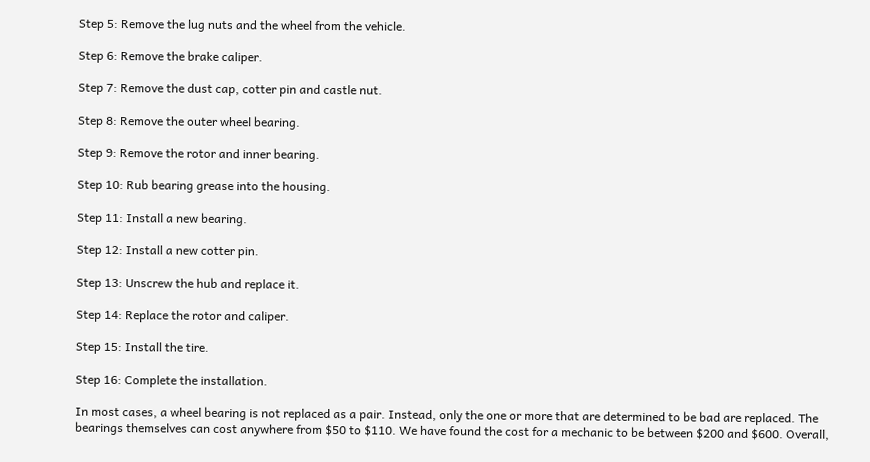Step 5: Remove the lug nuts and the wheel from the vehicle.

Step 6: Remove the brake caliper.

Step 7: Remove the dust cap, cotter pin and castle nut.

Step 8: Remove the outer wheel bearing.

Step 9: Remove the rotor and inner bearing.

Step 10: Rub bearing grease into the housing.

Step 11: Install a new bearing.

Step 12: Install a new cotter pin.

Step 13: Unscrew the hub and replace it.

Step 14: Replace the rotor and caliper.

Step 15: Install the tire.

Step 16: Complete the installation.

In most cases, a wheel bearing is not replaced as a pair. Instead, only the one or more that are determined to be bad are replaced. The bearings themselves can cost anywhere from $50 to $110. We have found the cost for a mechanic to be between $200 and $600. Overall,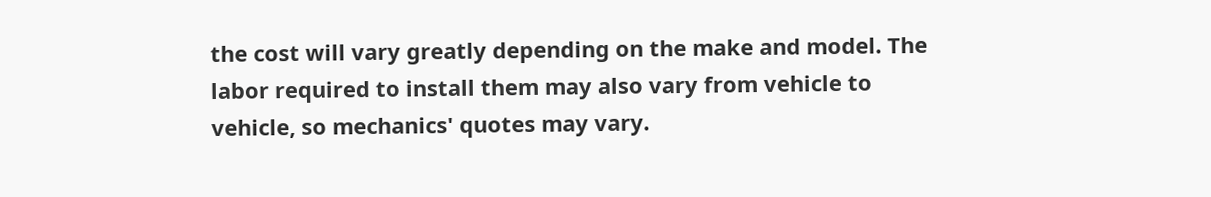the cost will vary greatly depending on the make and model. The labor required to install them may also vary from vehicle to vehicle, so mechanics' quotes may vary.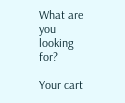What are you looking for?

Your cart